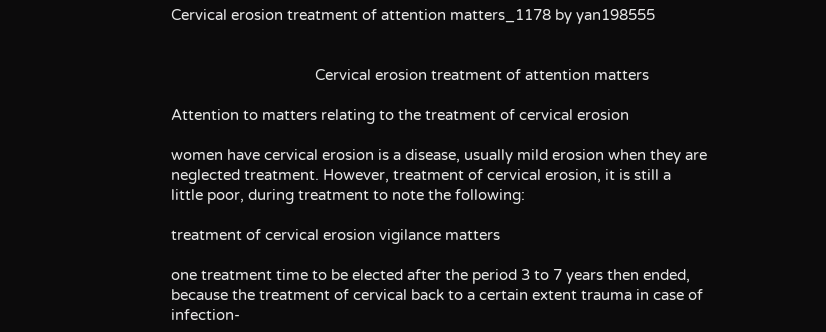Cervical erosion treatment of attention matters_1178 by yan198555


                                    Cervical erosion treatment of attention matters

Attention to matters relating to the treatment of cervical erosion

women have cervical erosion is a disease, usually mild erosion when they are
neglected treatment. However, treatment of cervical erosion, it is still a
little poor, during treatment to note the following:

treatment of cervical erosion vigilance matters

one treatment time to be elected after the period 3 to 7 years then ended,
because the treatment of cervical back to a certain extent trauma in case of
infection-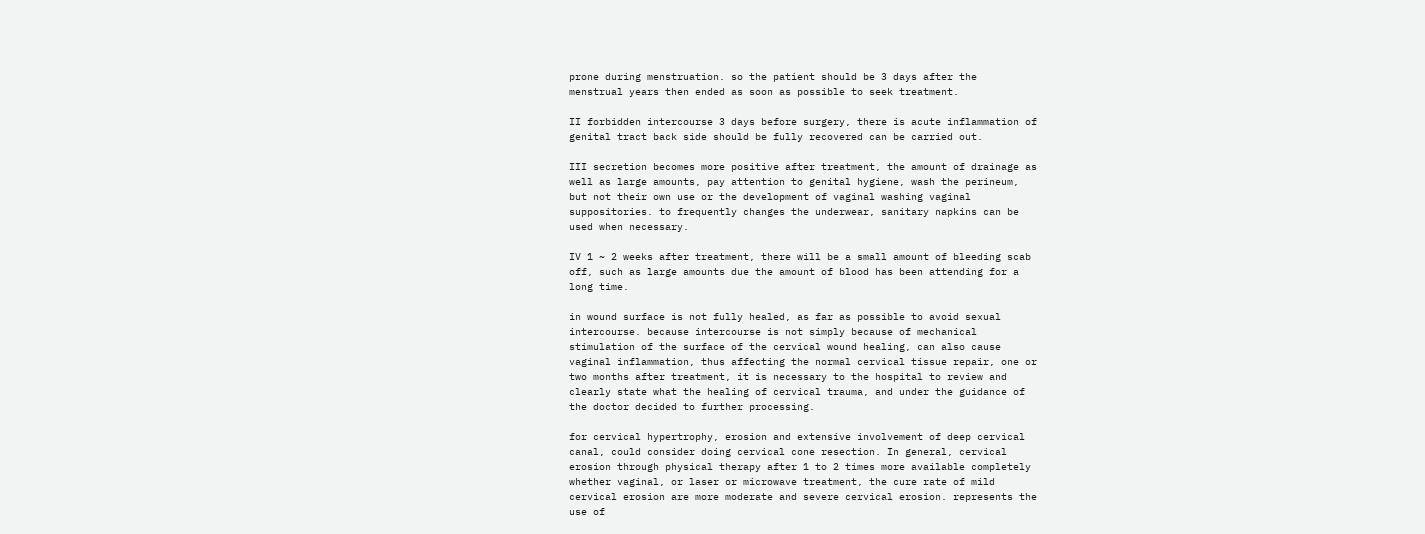prone during menstruation. so the patient should be 3 days after the
menstrual years then ended as soon as possible to seek treatment.

II forbidden intercourse 3 days before surgery, there is acute inflammation of
genital tract back side should be fully recovered can be carried out.

III secretion becomes more positive after treatment, the amount of drainage as
well as large amounts, pay attention to genital hygiene, wash the perineum,
but not their own use or the development of vaginal washing vaginal
suppositories. to frequently changes the underwear, sanitary napkins can be
used when necessary.

IV 1 ~ 2 weeks after treatment, there will be a small amount of bleeding scab
off, such as large amounts due the amount of blood has been attending for a
long time.

in wound surface is not fully healed, as far as possible to avoid sexual
intercourse. because intercourse is not simply because of mechanical
stimulation of the surface of the cervical wound healing, can also cause
vaginal inflammation, thus affecting the normal cervical tissue repair, one or
two months after treatment, it is necessary to the hospital to review and
clearly state what the healing of cervical trauma, and under the guidance of
the doctor decided to further processing.

for cervical hypertrophy, erosion and extensive involvement of deep cervical
canal, could consider doing cervical cone resection. In general, cervical
erosion through physical therapy after 1 to 2 times more available completely
whether vaginal, or laser or microwave treatment, the cure rate of mild
cervical erosion are more moderate and severe cervical erosion. represents the
use of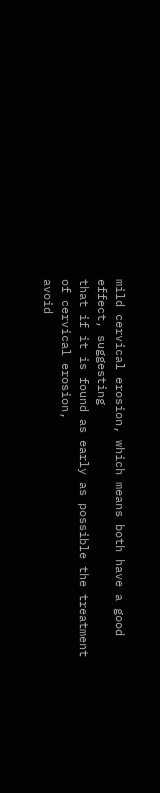mild cervical erosion, which means both have a good effect, suggesting
that if it is found as early as possible the treatment of cervical erosion,
avoid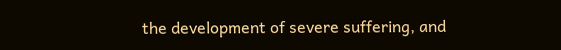the development of severe suffering, and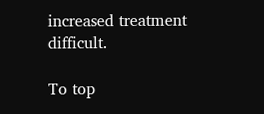increased treatment difficult.

To top